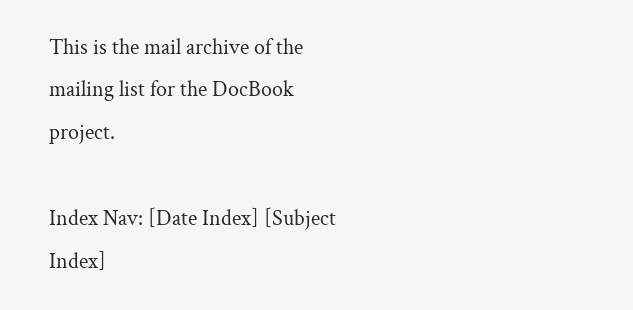This is the mail archive of the mailing list for the DocBook project.

Index Nav: [Date Index] [Subject Index]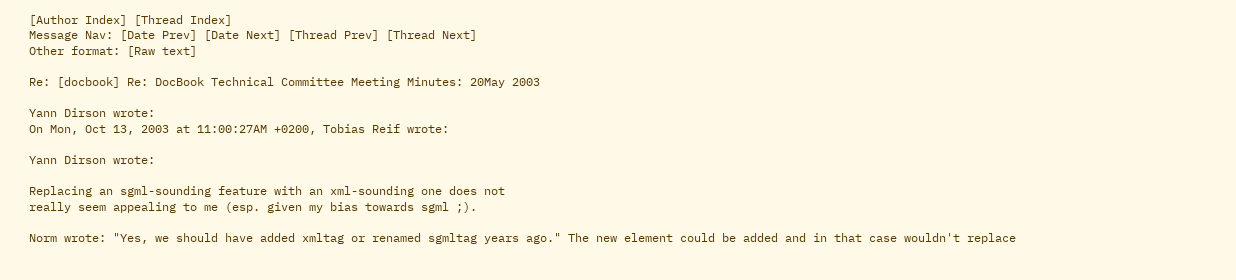[Author Index] [Thread Index]
Message Nav: [Date Prev] [Date Next] [Thread Prev] [Thread Next]
Other format: [Raw text]

Re: [docbook] Re: DocBook Technical Committee Meeting Minutes: 20May 2003

Yann Dirson wrote:
On Mon, Oct 13, 2003 at 11:00:27AM +0200, Tobias Reif wrote:

Yann Dirson wrote:

Replacing an sgml-sounding feature with an xml-sounding one does not
really seem appealing to me (esp. given my bias towards sgml ;).

Norm wrote: "Yes, we should have added xmltag or renamed sgmltag years ago." The new element could be added and in that case wouldn't replace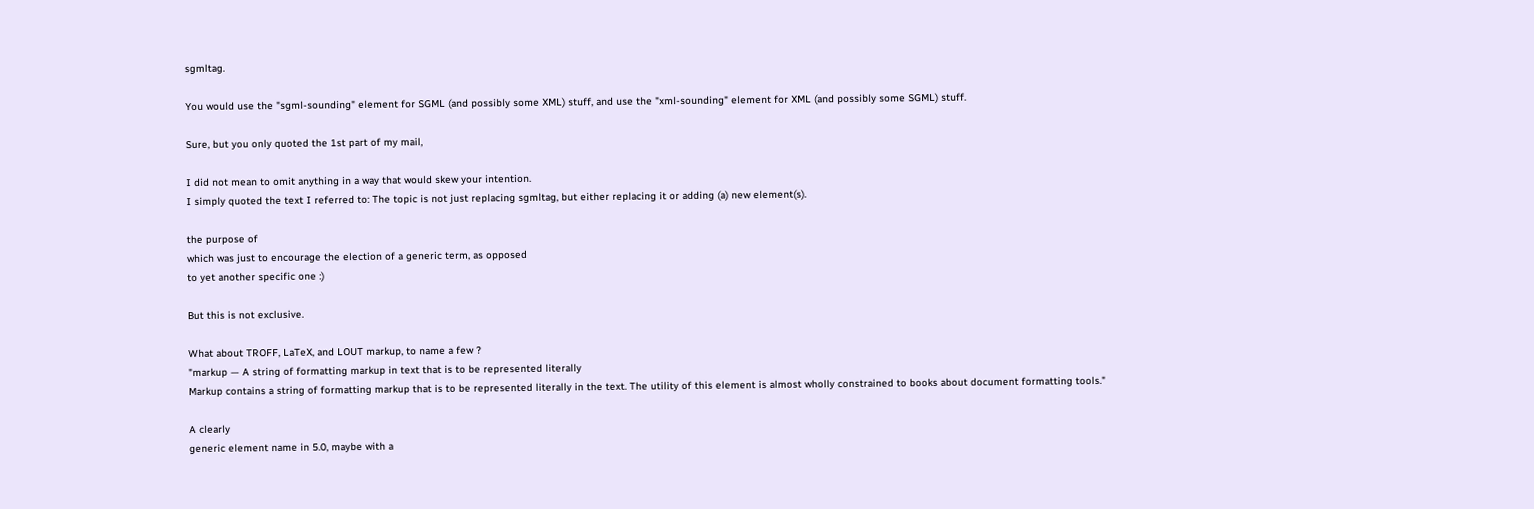sgmltag.

You would use the "sgml-sounding" element for SGML (and possibly some XML) stuff, and use the "xml-sounding" element for XML (and possibly some SGML) stuff.

Sure, but you only quoted the 1st part of my mail,

I did not mean to omit anything in a way that would skew your intention.
I simply quoted the text I referred to: The topic is not just replacing sgmltag, but either replacing it or adding (a) new element(s).

the purpose of
which was just to encourage the election of a generic term, as opposed
to yet another specific one :)

But this is not exclusive.

What about TROFF, LaTeX, and LOUT markup, to name a few ?
"markup — A string of formatting markup in text that is to be represented literally
Markup contains a string of formatting markup that is to be represented literally in the text. The utility of this element is almost wholly constrained to books about document formatting tools."

A clearly
generic element name in 5.0, maybe with a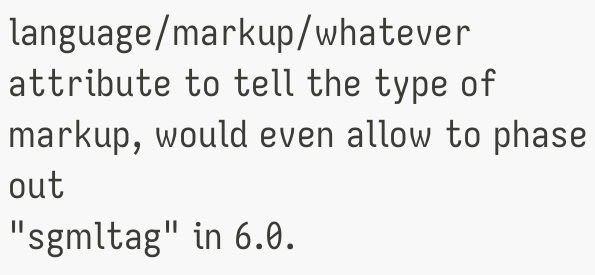language/markup/whatever
attribute to tell the type of markup, would even allow to phase out
"sgmltag" in 6.0.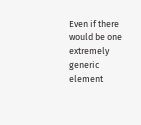Even if there would be one extremely generic element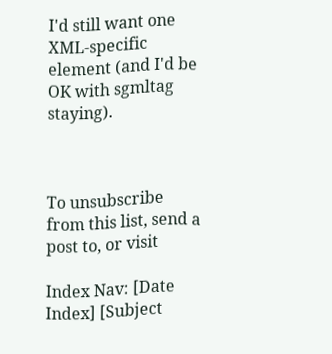I'd still want one XML-specific element (and I'd be OK with sgmltag staying).



To unsubscribe from this list, send a post to, or visit

Index Nav: [Date Index] [Subject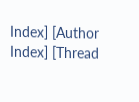Index] [Author Index] [Thread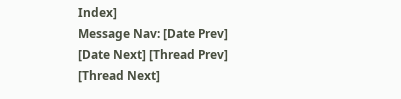Index]
Message Nav: [Date Prev] [Date Next] [Thread Prev] [Thread Next]